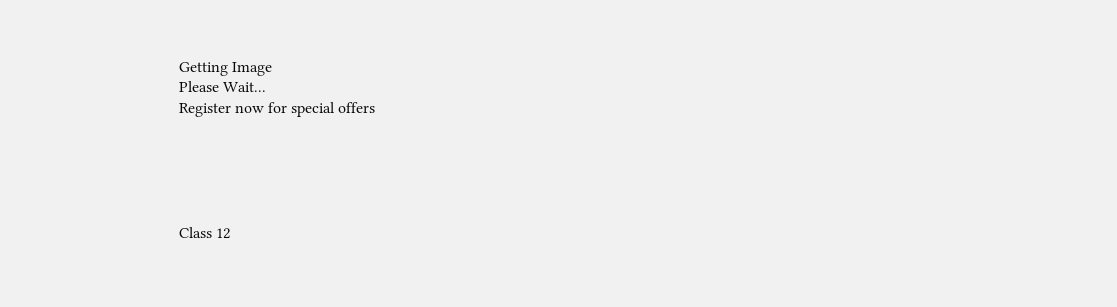Getting Image
Please Wait...
Register now for special offers





Class 12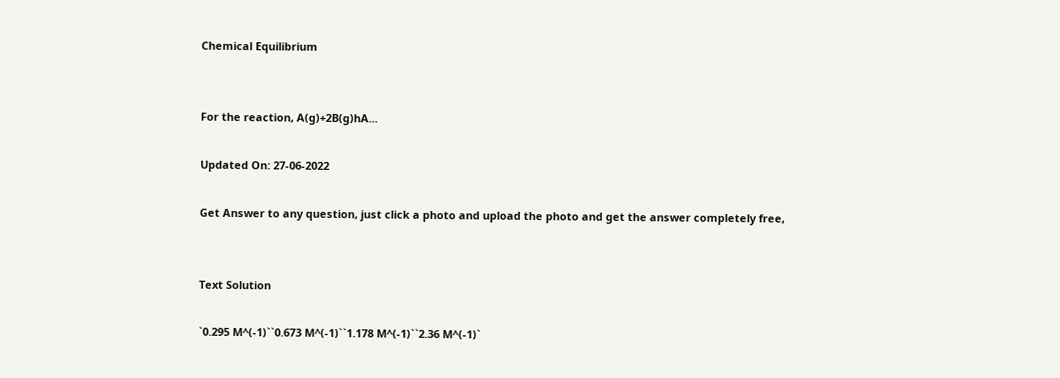Chemical Equilibrium


For the reaction, A(g)+2B(g)hA...

Updated On: 27-06-2022

Get Answer to any question, just click a photo and upload the photo and get the answer completely free,


Text Solution

`0.295 M^(-1)``0.673 M^(-1)``1.178 M^(-1)``2.36 M^(-1)`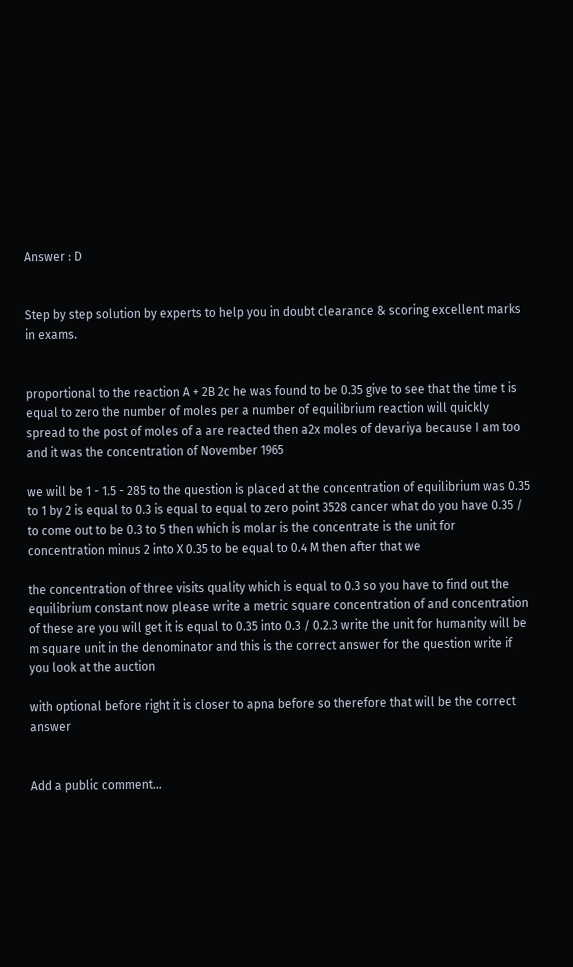Answer : D


Step by step solution by experts to help you in doubt clearance & scoring excellent marks in exams.


proportional to the reaction A + 2B 2c he was found to be 0.35 give to see that the time t is equal to zero the number of moles per a number of equilibrium reaction will quickly spread to the post of moles of a are reacted then a2x moles of devariya because I am too and it was the concentration of November 1965

we will be 1 - 1.5 - 285 to the question is placed at the concentration of equilibrium was 0.35 to 1 by 2 is equal to 0.3 is equal to equal to zero point 3528 cancer what do you have 0.35 / to come out to be 0.3 to 5 then which is molar is the concentrate is the unit for concentration minus 2 into X 0.35 to be equal to 0.4 M then after that we

the concentration of three visits quality which is equal to 0.3 so you have to find out the equilibrium constant now please write a metric square concentration of and concentration of these are you will get it is equal to 0.35 into 0.3 / 0.2.3 write the unit for humanity will be m square unit in the denominator and this is the correct answer for the question write if you look at the auction

with optional before right it is closer to apna before so therefore that will be the correct answer


Add a public comment...